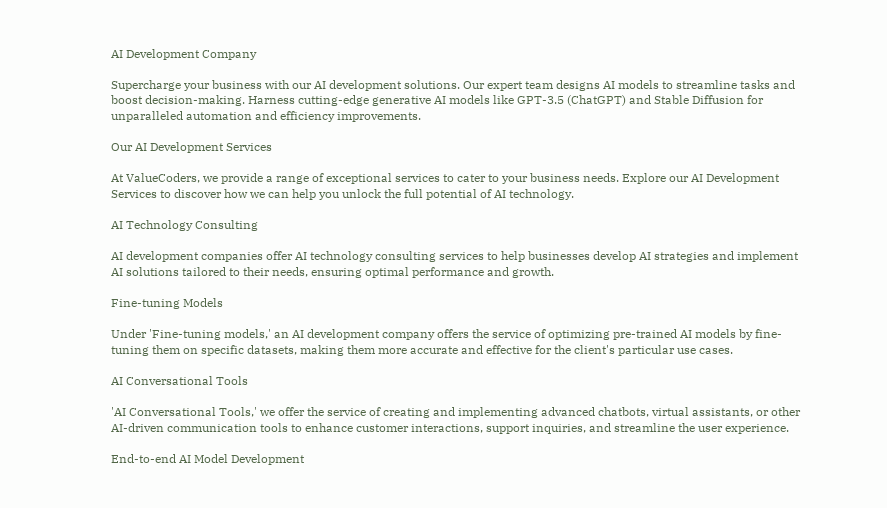AI Development Company

Supercharge your business with our AI development solutions. Our expert team designs AI models to streamline tasks and boost decision-making. Harness cutting-edge generative AI models like GPT-3.5 (ChatGPT) and Stable Diffusion for unparalleled automation and efficiency improvements.

Our AI Development Services

At ValueCoders, we provide a range of exceptional services to cater to your business needs. Explore our AI Development Services to discover how we can help you unlock the full potential of AI technology.

AI Technology Consulting

AI development companies offer AI technology consulting services to help businesses develop AI strategies and implement AI solutions tailored to their needs, ensuring optimal performance and growth.

Fine-tuning Models

Under 'Fine-tuning models,' an AI development company offers the service of optimizing pre-trained AI models by fine-tuning them on specific datasets, making them more accurate and effective for the client's particular use cases.

AI Conversational Tools

'AI Conversational Tools,' we offer the service of creating and implementing advanced chatbots, virtual assistants, or other AI-driven communication tools to enhance customer interactions, support inquiries, and streamline the user experience.

End-to-end AI Model Development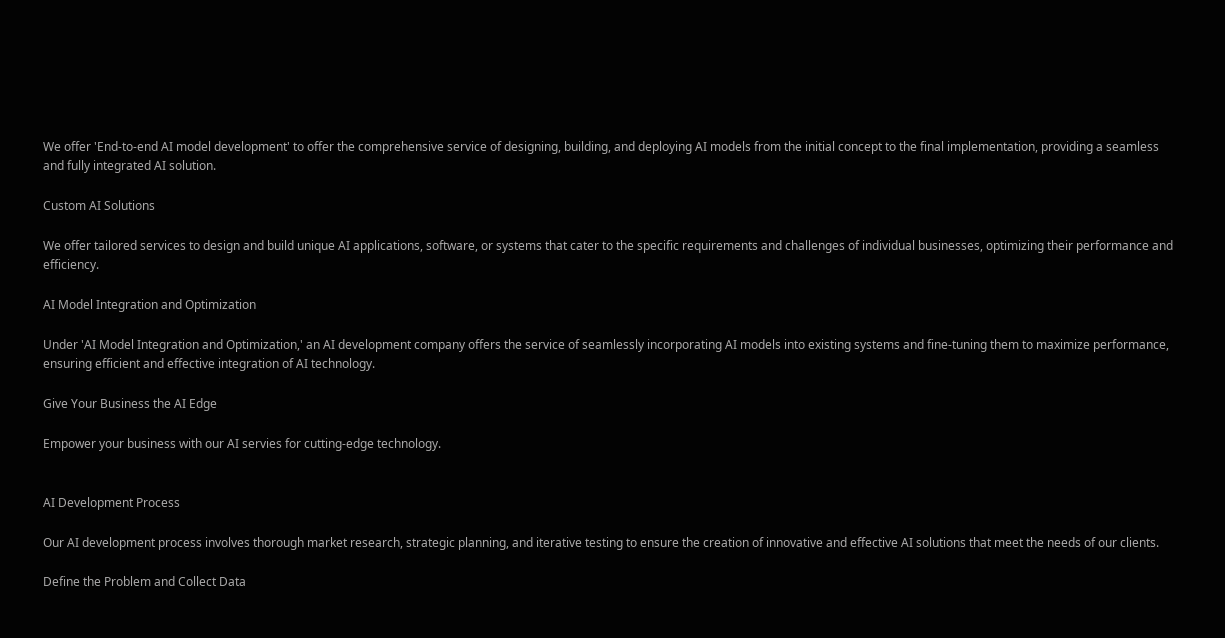We offer 'End-to-end AI model development' to offer the comprehensive service of designing, building, and deploying AI models from the initial concept to the final implementation, providing a seamless and fully integrated AI solution.

Custom AI Solutions

We offer tailored services to design and build unique AI applications, software, or systems that cater to the specific requirements and challenges of individual businesses, optimizing their performance and efficiency.

AI Model Integration and Optimization

Under 'AI Model Integration and Optimization,' an AI development company offers the service of seamlessly incorporating AI models into existing systems and fine-tuning them to maximize performance, ensuring efficient and effective integration of AI technology.

Give Your Business the AI Edge

Empower your business with our AI servies for cutting-edge technology.


AI Development Process

Our AI development process involves thorough market research, strategic planning, and iterative testing to ensure the creation of innovative and effective AI solutions that meet the needs of our clients.

Define the Problem and Collect Data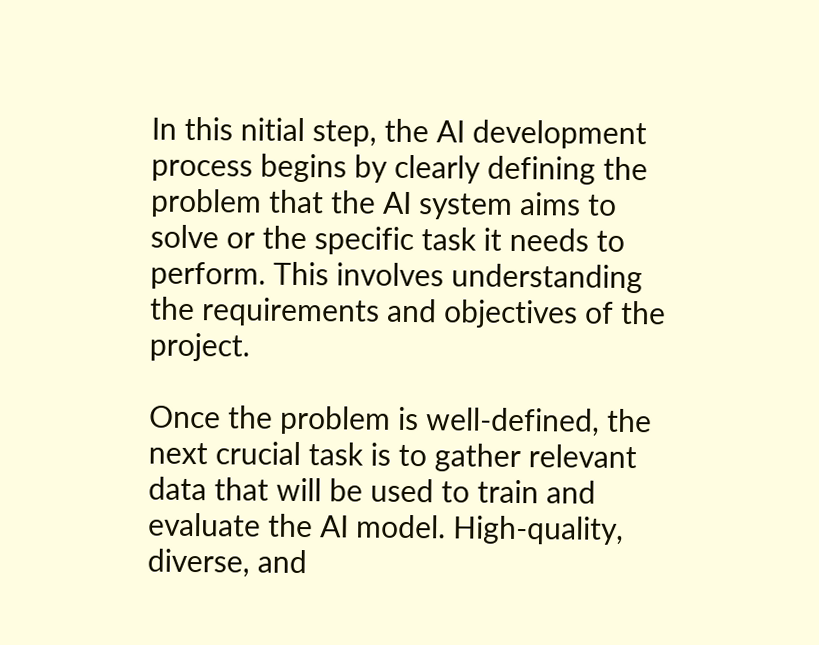In this nitial step, the AI development process begins by clearly defining the problem that the AI system aims to solve or the specific task it needs to perform. This involves understanding the requirements and objectives of the project.

Once the problem is well-defined, the next crucial task is to gather relevant data that will be used to train and evaluate the AI model. High-quality, diverse, and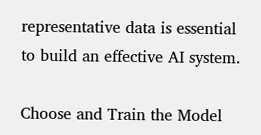representative data is essential to build an effective AI system.

Choose and Train the Model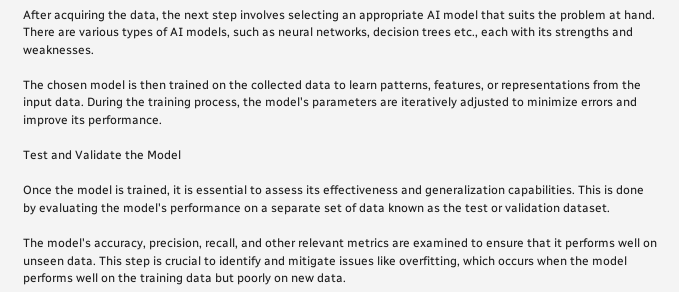After acquiring the data, the next step involves selecting an appropriate AI model that suits the problem at hand. There are various types of AI models, such as neural networks, decision trees etc., each with its strengths and weaknesses.

The chosen model is then trained on the collected data to learn patterns, features, or representations from the input data. During the training process, the model's parameters are iteratively adjusted to minimize errors and improve its performance.

Test and Validate the Model

Once the model is trained, it is essential to assess its effectiveness and generalization capabilities. This is done by evaluating the model's performance on a separate set of data known as the test or validation dataset.

The model's accuracy, precision, recall, and other relevant metrics are examined to ensure that it performs well on unseen data. This step is crucial to identify and mitigate issues like overfitting, which occurs when the model performs well on the training data but poorly on new data.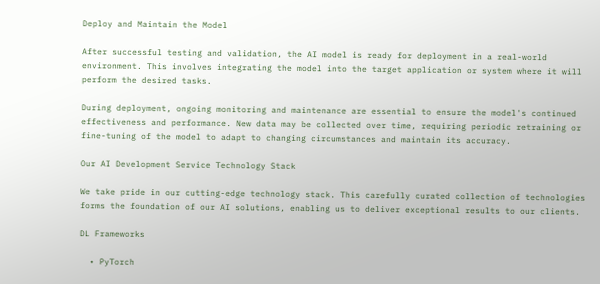Deploy and Maintain the Model

After successful testing and validation, the AI model is ready for deployment in a real-world environment. This involves integrating the model into the target application or system where it will perform the desired tasks.

During deployment, ongoing monitoring and maintenance are essential to ensure the model's continued effectiveness and performance. New data may be collected over time, requiring periodic retraining or fine-tuning of the model to adapt to changing circumstances and maintain its accuracy.

Our AI Development Service Technology Stack

We take pride in our cutting-edge technology stack. This carefully curated collection of technologies forms the foundation of our AI solutions, enabling us to deliver exceptional results to our clients.

DL Frameworks

  • PyTorch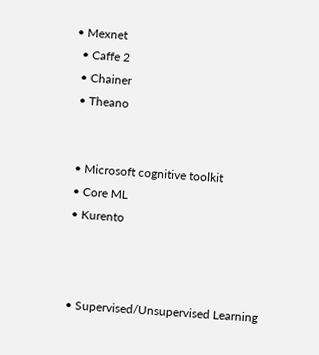• Mexnet
  • Caffe 2
  • Chainer
  • Theano


  • Microsoft cognitive toolkit
  • Core ML
  • Kurento



  • Supervised/Unsupervised Learning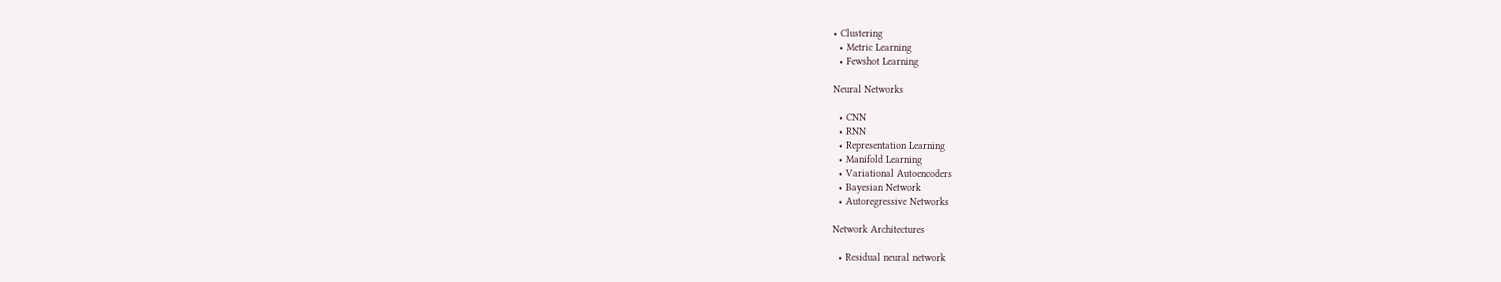• Clustering
  • Metric Learning
  • Fewshot Learning

Neural Networks

  • CNN
  • RNN
  • Representation Learning
  • Manifold Learning
  • Variational Autoencoders
  • Bayesian Network
  • Autoregressive Networks

Network Architectures

  • Residual neural network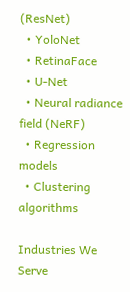(ResNet)
  • YoloNet
  • RetinaFace
  • U-Net
  • Neural radiance field (NeRF)
  • Regression models
  • Clustering algorithms

Industries We Serve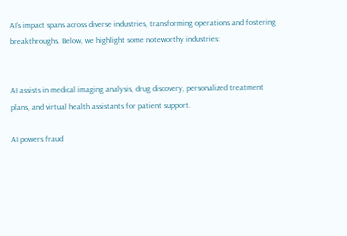AI’s impact spans across diverse industries, transforming operations and fostering breakthroughs. Below, we highlight some noteworthy industries:


AI assists in medical imaging analysis, drug discovery, personalized treatment plans, and virtual health assistants for patient support.

AI powers fraud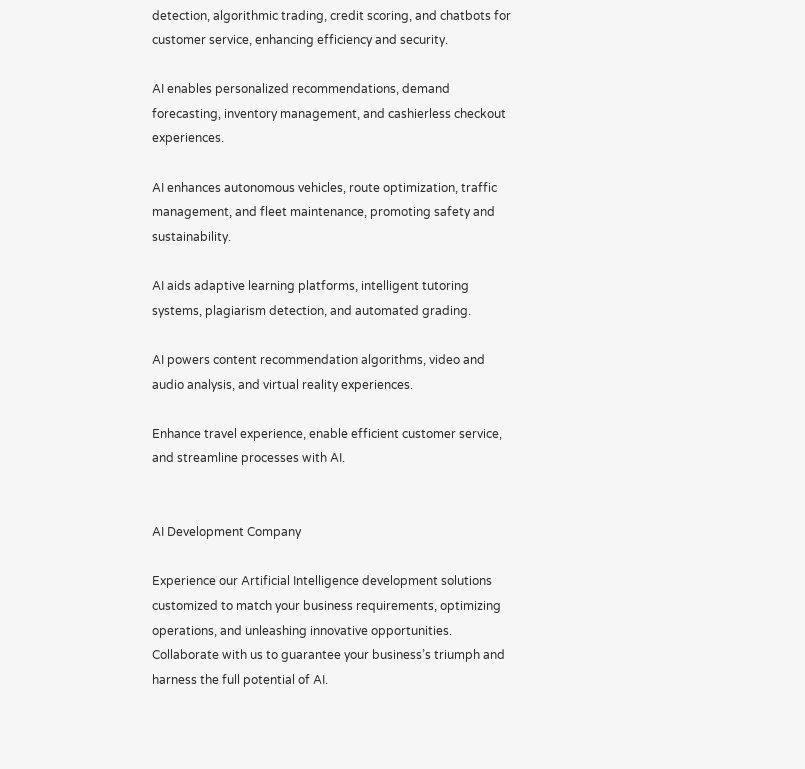detection, algorithmic trading, credit scoring, and chatbots for customer service, enhancing efficiency and security.

AI enables personalized recommendations, demand forecasting, inventory management, and cashierless checkout experiences.

AI enhances autonomous vehicles, route optimization, traffic management, and fleet maintenance, promoting safety and sustainability.

AI aids adaptive learning platforms, intelligent tutoring systems, plagiarism detection, and automated grading.

AI powers content recommendation algorithms, video and audio analysis, and virtual reality experiences.

Enhance travel experience, enable efficient customer service, and streamline processes with AI.


AI Development Company

Experience our Artificial Intelligence development solutions customized to match your business requirements, optimizing operations, and unleashing innovative opportunities. Collaborate with us to guarantee your business’s triumph and harness the full potential of AI.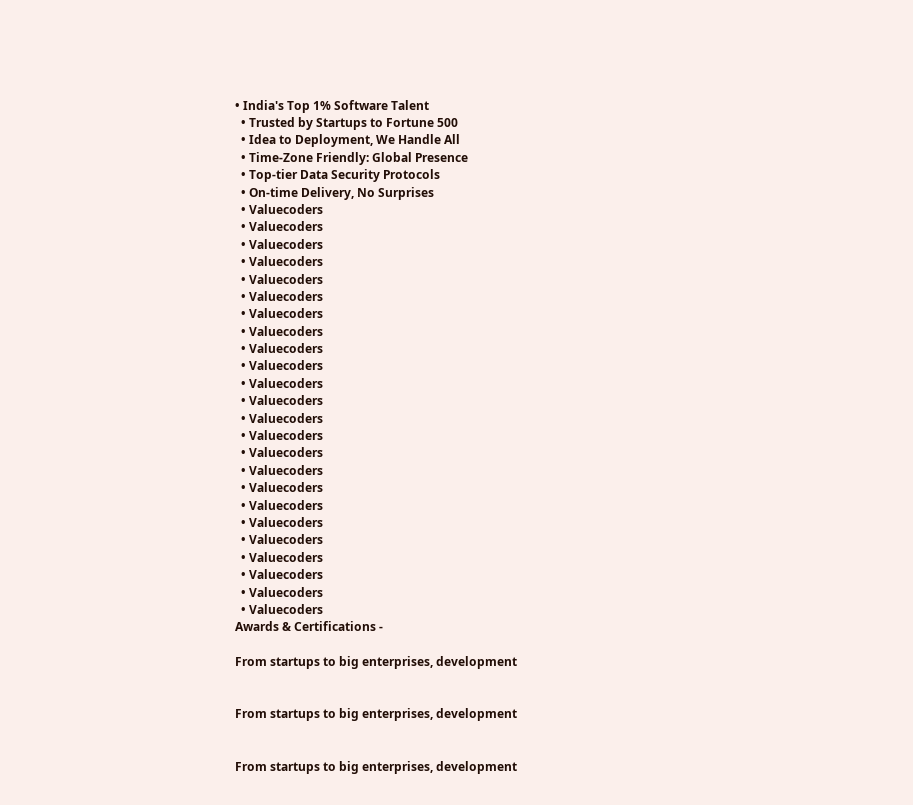• India's Top 1% Software Talent
  • Trusted by Startups to Fortune 500
  • Idea to Deployment, We Handle All
  • Time-Zone Friendly: Global Presence
  • Top-tier Data Security Protocols
  • On-time Delivery, No Surprises
  • Valuecoders
  • Valuecoders
  • Valuecoders
  • Valuecoders
  • Valuecoders
  • Valuecoders
  • Valuecoders
  • Valuecoders
  • Valuecoders
  • Valuecoders
  • Valuecoders
  • Valuecoders
  • Valuecoders
  • Valuecoders
  • Valuecoders
  • Valuecoders
  • Valuecoders
  • Valuecoders
  • Valuecoders
  • Valuecoders
  • Valuecoders
  • Valuecoders
  • Valuecoders
  • Valuecoders
Awards & Certifications -

From startups to big enterprises, development


From startups to big enterprises, development


From startups to big enterprises, development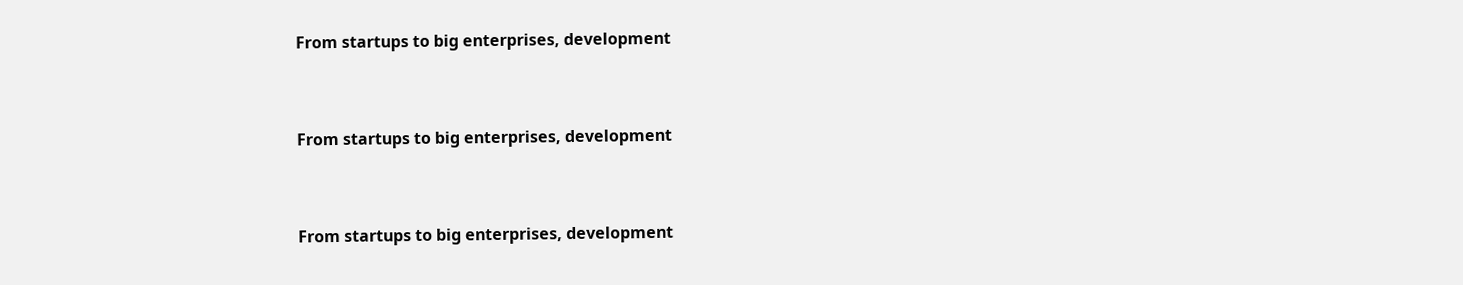From startups to big enterprises, development


From startups to big enterprises, development


From startups to big enterprises, development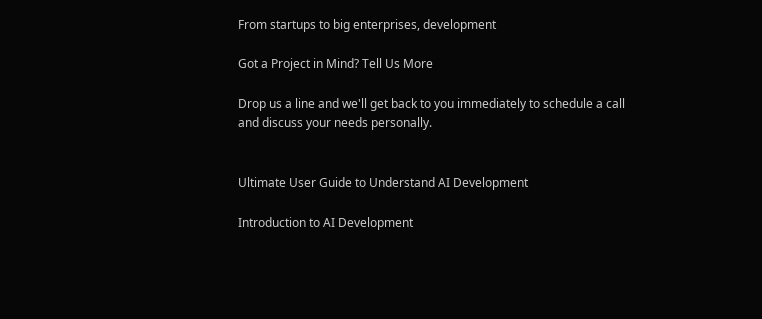From startups to big enterprises, development

Got a Project in Mind? Tell Us More

Drop us a line and we'll get back to you immediately to schedule a call and discuss your needs personally.


Ultimate User Guide to Understand AI Development

Introduction to AI Development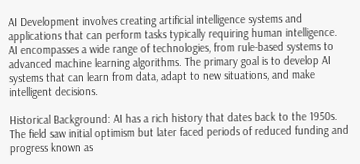AI Development involves creating artificial intelligence systems and applications that can perform tasks typically requiring human intelligence. AI encompasses a wide range of technologies, from rule-based systems to advanced machine learning algorithms. The primary goal is to develop AI systems that can learn from data, adapt to new situations, and make intelligent decisions.

Historical Background: AI has a rich history that dates back to the 1950s. The field saw initial optimism but later faced periods of reduced funding and progress known as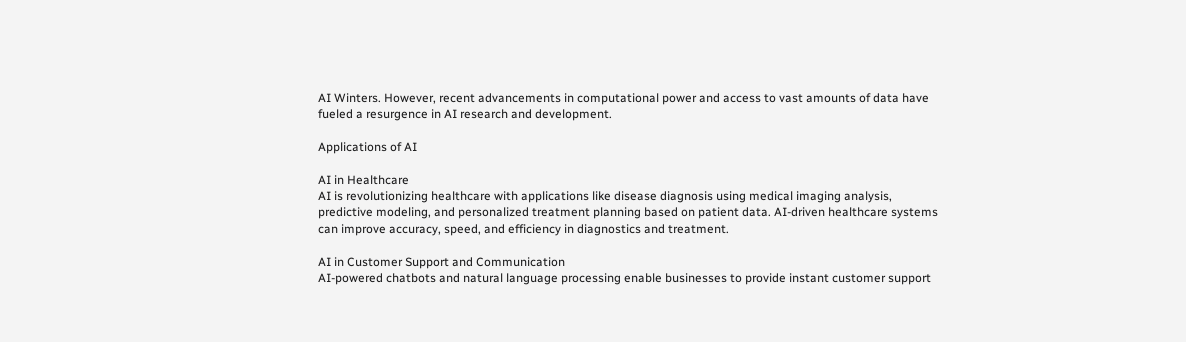AI Winters. However, recent advancements in computational power and access to vast amounts of data have fueled a resurgence in AI research and development.

Applications of AI

AI in Healthcare
AI is revolutionizing healthcare with applications like disease diagnosis using medical imaging analysis, predictive modeling, and personalized treatment planning based on patient data. AI-driven healthcare systems can improve accuracy, speed, and efficiency in diagnostics and treatment.

AI in Customer Support and Communication
AI-powered chatbots and natural language processing enable businesses to provide instant customer support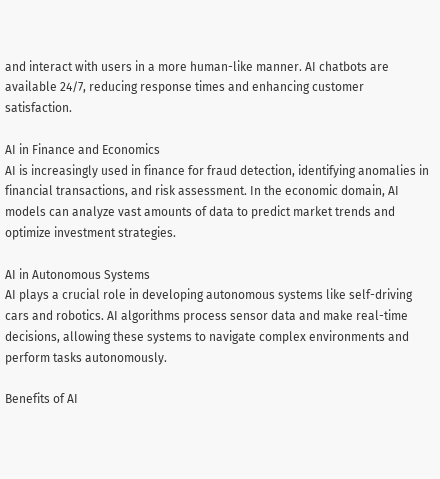and interact with users in a more human-like manner. AI chatbots are available 24/7, reducing response times and enhancing customer satisfaction.

AI in Finance and Economics
AI is increasingly used in finance for fraud detection, identifying anomalies in financial transactions, and risk assessment. In the economic domain, AI models can analyze vast amounts of data to predict market trends and optimize investment strategies.

AI in Autonomous Systems
AI plays a crucial role in developing autonomous systems like self-driving cars and robotics. AI algorithms process sensor data and make real-time decisions, allowing these systems to navigate complex environments and perform tasks autonomously.

Benefits of AI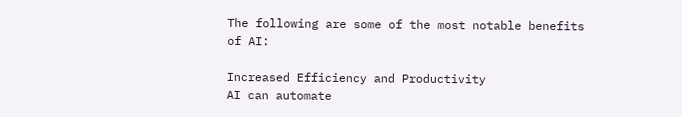The following are some of the most notable benefits of AI:

Increased Efficiency and Productivity
AI can automate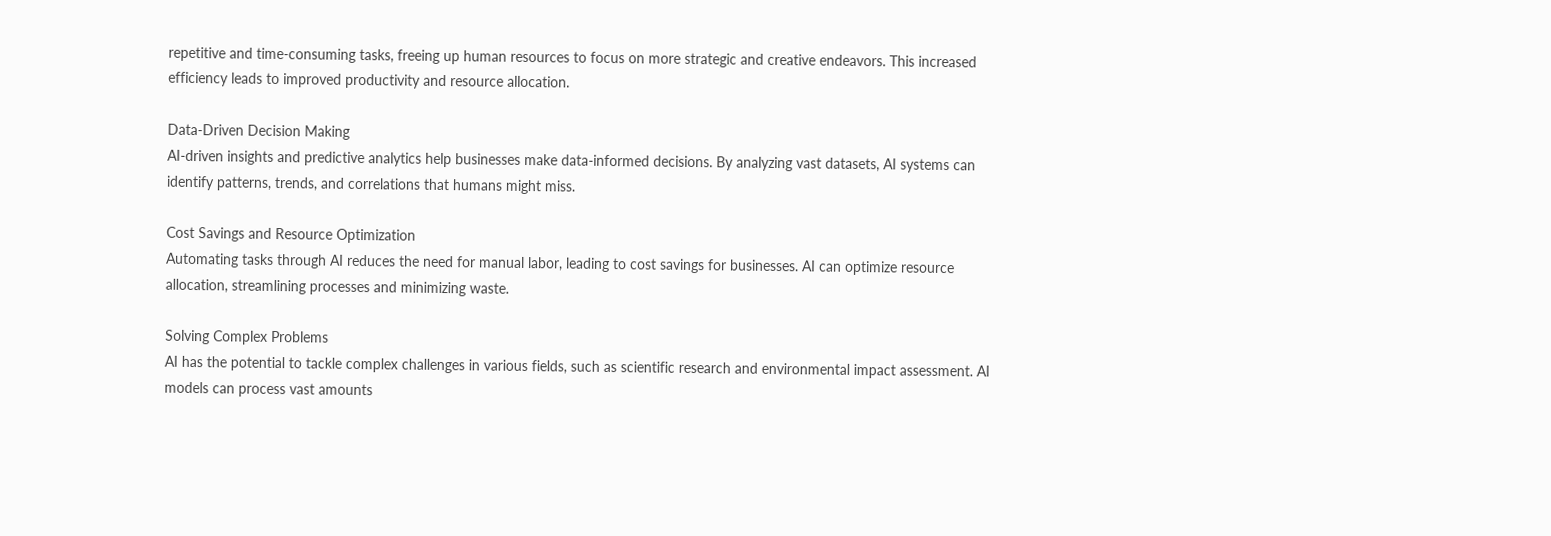repetitive and time-consuming tasks, freeing up human resources to focus on more strategic and creative endeavors. This increased efficiency leads to improved productivity and resource allocation.

Data-Driven Decision Making
AI-driven insights and predictive analytics help businesses make data-informed decisions. By analyzing vast datasets, AI systems can identify patterns, trends, and correlations that humans might miss.

Cost Savings and Resource Optimization
Automating tasks through AI reduces the need for manual labor, leading to cost savings for businesses. AI can optimize resource allocation, streamlining processes and minimizing waste.

Solving Complex Problems
AI has the potential to tackle complex challenges in various fields, such as scientific research and environmental impact assessment. AI models can process vast amounts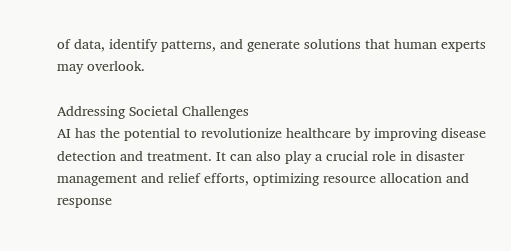of data, identify patterns, and generate solutions that human experts may overlook.

Addressing Societal Challenges
AI has the potential to revolutionize healthcare by improving disease detection and treatment. It can also play a crucial role in disaster management and relief efforts, optimizing resource allocation and response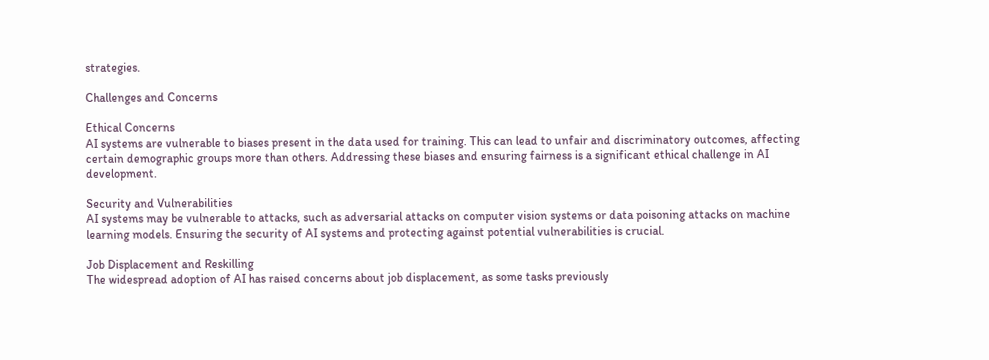strategies.

Challenges and Concerns

Ethical Concerns
AI systems are vulnerable to biases present in the data used for training. This can lead to unfair and discriminatory outcomes, affecting certain demographic groups more than others. Addressing these biases and ensuring fairness is a significant ethical challenge in AI development.

Security and Vulnerabilities
AI systems may be vulnerable to attacks, such as adversarial attacks on computer vision systems or data poisoning attacks on machine learning models. Ensuring the security of AI systems and protecting against potential vulnerabilities is crucial.

Job Displacement and Reskilling
The widespread adoption of AI has raised concerns about job displacement, as some tasks previously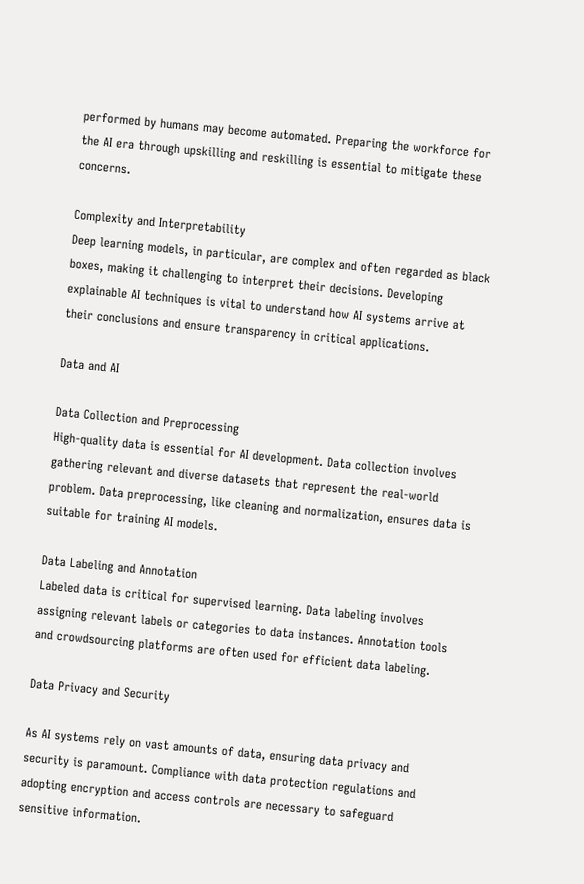performed by humans may become automated. Preparing the workforce for the AI era through upskilling and reskilling is essential to mitigate these concerns.

Complexity and Interpretability
Deep learning models, in particular, are complex and often regarded as black boxes, making it challenging to interpret their decisions. Developing explainable AI techniques is vital to understand how AI systems arrive at their conclusions and ensure transparency in critical applications.

Data and AI

Data Collection and Preprocessing
High-quality data is essential for AI development. Data collection involves gathering relevant and diverse datasets that represent the real-world problem. Data preprocessing, like cleaning and normalization, ensures data is suitable for training AI models.

Data Labeling and Annotation
Labeled data is critical for supervised learning. Data labeling involves assigning relevant labels or categories to data instances. Annotation tools and crowdsourcing platforms are often used for efficient data labeling.

Data Privacy and Security

As AI systems rely on vast amounts of data, ensuring data privacy and security is paramount. Compliance with data protection regulations and adopting encryption and access controls are necessary to safeguard sensitive information.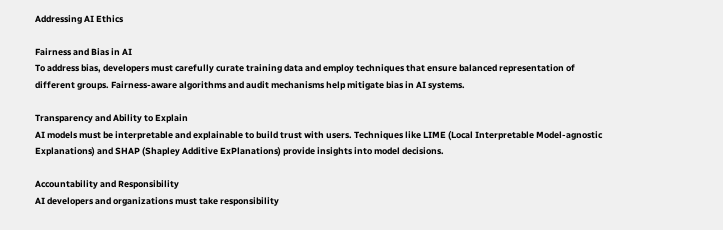Addressing AI Ethics

Fairness and Bias in AI
To address bias, developers must carefully curate training data and employ techniques that ensure balanced representation of different groups. Fairness-aware algorithms and audit mechanisms help mitigate bias in AI systems.

Transparency and Ability to Explain
AI models must be interpretable and explainable to build trust with users. Techniques like LIME (Local Interpretable Model-agnostic Explanations) and SHAP (Shapley Additive ExPlanations) provide insights into model decisions.

Accountability and Responsibility
AI developers and organizations must take responsibility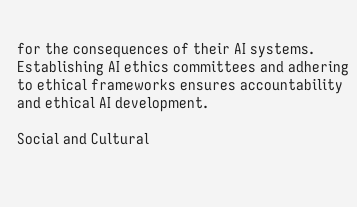for the consequences of their AI systems. Establishing AI ethics committees and adhering to ethical frameworks ensures accountability and ethical AI development.

Social and Cultural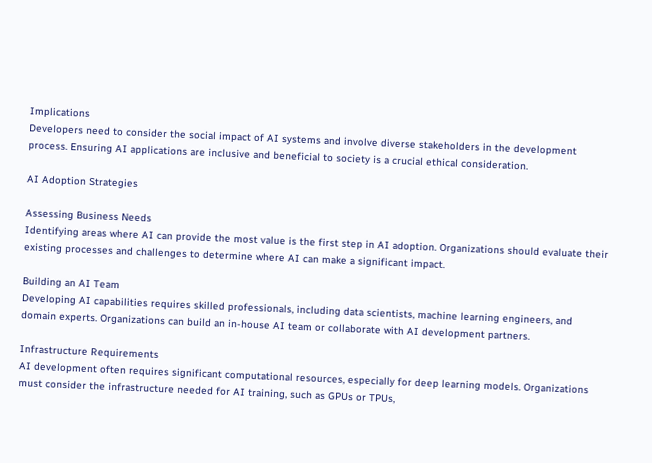Implications
Developers need to consider the social impact of AI systems and involve diverse stakeholders in the development process. Ensuring AI applications are inclusive and beneficial to society is a crucial ethical consideration.

AI Adoption Strategies

Assessing Business Needs
Identifying areas where AI can provide the most value is the first step in AI adoption. Organizations should evaluate their existing processes and challenges to determine where AI can make a significant impact.

Building an AI Team
Developing AI capabilities requires skilled professionals, including data scientists, machine learning engineers, and domain experts. Organizations can build an in-house AI team or collaborate with AI development partners.

Infrastructure Requirements
AI development often requires significant computational resources, especially for deep learning models. Organizations must consider the infrastructure needed for AI training, such as GPUs or TPUs,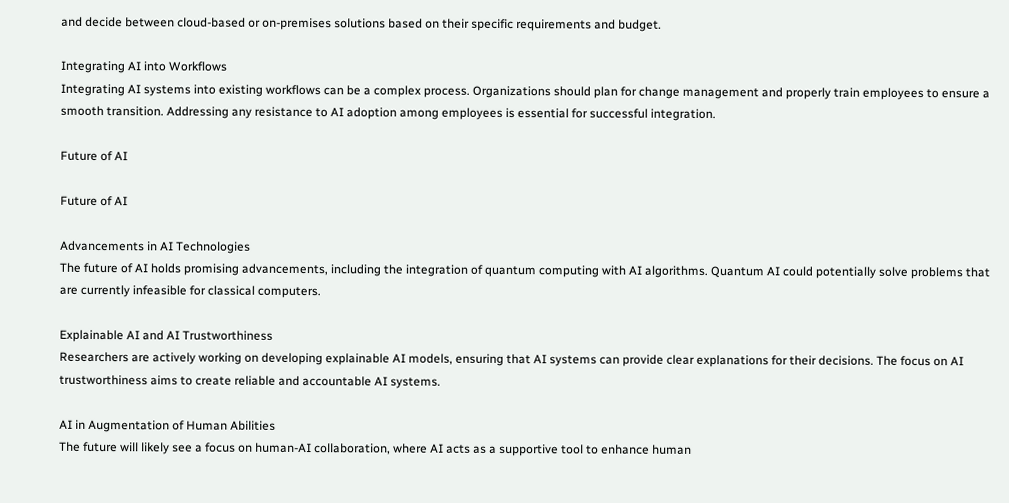and decide between cloud-based or on-premises solutions based on their specific requirements and budget.

Integrating AI into Workflows
Integrating AI systems into existing workflows can be a complex process. Organizations should plan for change management and properly train employees to ensure a smooth transition. Addressing any resistance to AI adoption among employees is essential for successful integration.

Future of AI

Future of AI

Advancements in AI Technologies
The future of AI holds promising advancements, including the integration of quantum computing with AI algorithms. Quantum AI could potentially solve problems that are currently infeasible for classical computers.

Explainable AI and AI Trustworthiness
Researchers are actively working on developing explainable AI models, ensuring that AI systems can provide clear explanations for their decisions. The focus on AI trustworthiness aims to create reliable and accountable AI systems.

AI in Augmentation of Human Abilities
The future will likely see a focus on human-AI collaboration, where AI acts as a supportive tool to enhance human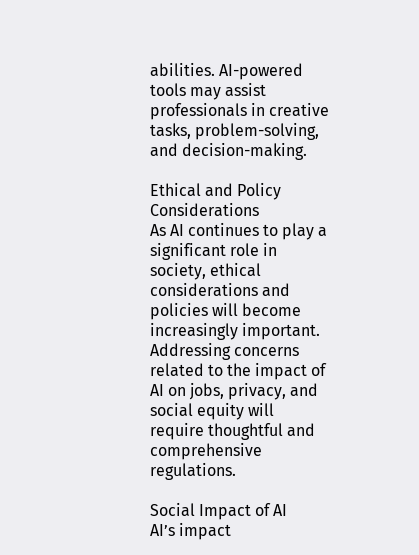abilities. AI-powered tools may assist professionals in creative tasks, problem-solving, and decision-making.

Ethical and Policy Considerations
As AI continues to play a significant role in society, ethical considerations and policies will become increasingly important. Addressing concerns related to the impact of AI on jobs, privacy, and social equity will require thoughtful and comprehensive regulations.

Social Impact of AI
AI’s impact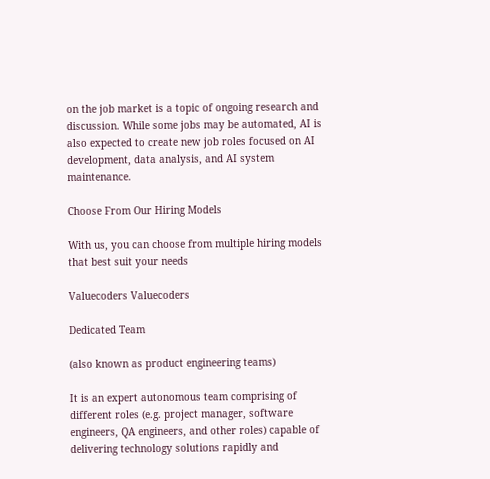on the job market is a topic of ongoing research and discussion. While some jobs may be automated, AI is also expected to create new job roles focused on AI development, data analysis, and AI system maintenance.

Choose From Our Hiring Models

With us, you can choose from multiple hiring models that best suit your needs

Valuecoders Valuecoders

Dedicated Team

(also known as product engineering teams)

It is an expert autonomous team comprising of different roles (e.g. project manager, software engineers, QA engineers, and other roles) capable of delivering technology solutions rapidly and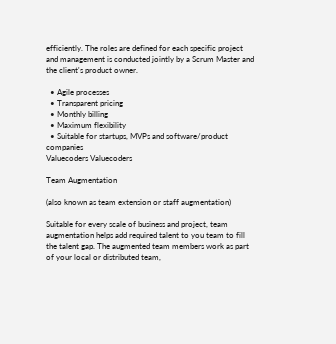efficiently. The roles are defined for each specific project and management is conducted jointly by a Scrum Master and the client's product owner.

  • Agile processes
  • Transparent pricing
  • Monthly billing
  • Maximum flexibility
  • Suitable for startups, MVPs and software/product companies
Valuecoders Valuecoders

Team Augmentation

(also known as team extension or staff augmentation)

Suitable for every scale of business and project, team augmentation helps add required talent to you team to fill the talent gap. The augmented team members work as part of your local or distributed team,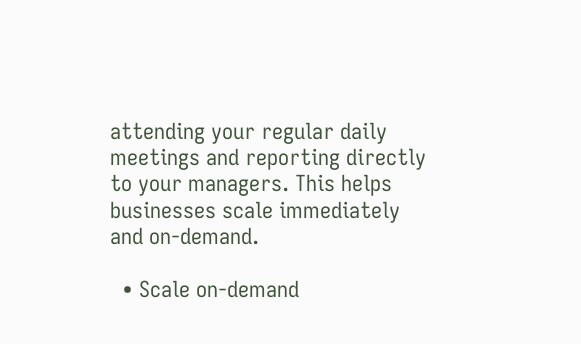attending your regular daily meetings and reporting directly to your managers. This helps businesses scale immediately and on-demand.

  • Scale on-demand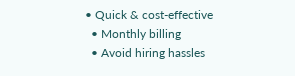• Quick & cost-effective
  • Monthly billing
  • Avoid hiring hassles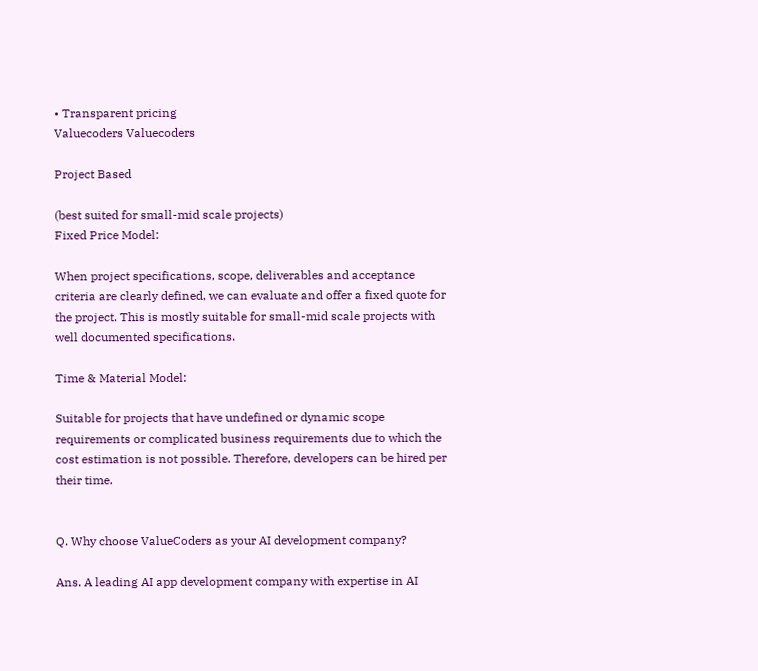• Transparent pricing
Valuecoders Valuecoders

Project Based

(best suited for small-mid scale projects)
Fixed Price Model:

When project specifications, scope, deliverables and acceptance criteria are clearly defined, we can evaluate and offer a fixed quote for the project. This is mostly suitable for small-mid scale projects with well documented specifications.

Time & Material Model:

Suitable for projects that have undefined or dynamic scope requirements or complicated business requirements due to which the cost estimation is not possible. Therefore, developers can be hired per their time.


Q. Why choose ValueCoders as your AI development company?

Ans. A leading AI app development company with expertise in AI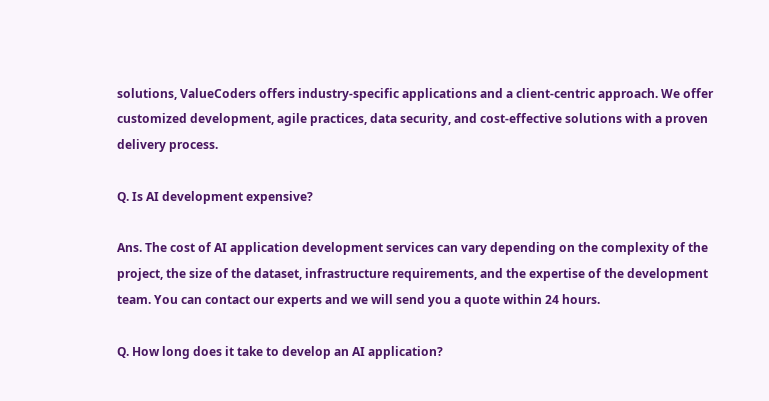solutions, ValueCoders offers industry-specific applications and a client-centric approach. We offer customized development, agile practices, data security, and cost-effective solutions with a proven delivery process.

Q. Is AI development expensive?

Ans. The cost of AI application development services can vary depending on the complexity of the project, the size of the dataset, infrastructure requirements, and the expertise of the development team. You can contact our experts and we will send you a quote within 24 hours.

Q. How long does it take to develop an AI application?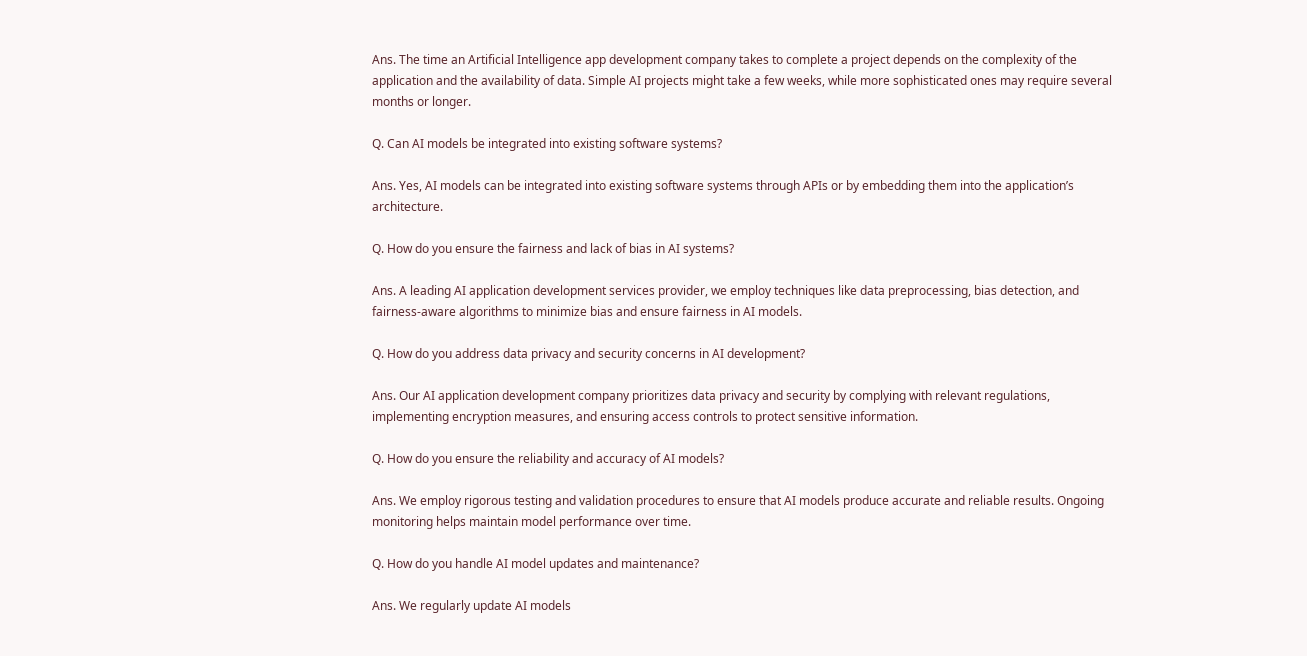Ans. The time an Artificial Intelligence app development company takes to complete a project depends on the complexity of the application and the availability of data. Simple AI projects might take a few weeks, while more sophisticated ones may require several months or longer.

Q. Can AI models be integrated into existing software systems?

Ans. Yes, AI models can be integrated into existing software systems through APIs or by embedding them into the application’s architecture.

Q. How do you ensure the fairness and lack of bias in AI systems?

Ans. A leading AI application development services provider, we employ techniques like data preprocessing, bias detection, and fairness-aware algorithms to minimize bias and ensure fairness in AI models.

Q. How do you address data privacy and security concerns in AI development?

Ans. Our AI application development company prioritizes data privacy and security by complying with relevant regulations, implementing encryption measures, and ensuring access controls to protect sensitive information.

Q. How do you ensure the reliability and accuracy of AI models?

Ans. We employ rigorous testing and validation procedures to ensure that AI models produce accurate and reliable results. Ongoing monitoring helps maintain model performance over time.

Q. How do you handle AI model updates and maintenance?

Ans. We regularly update AI models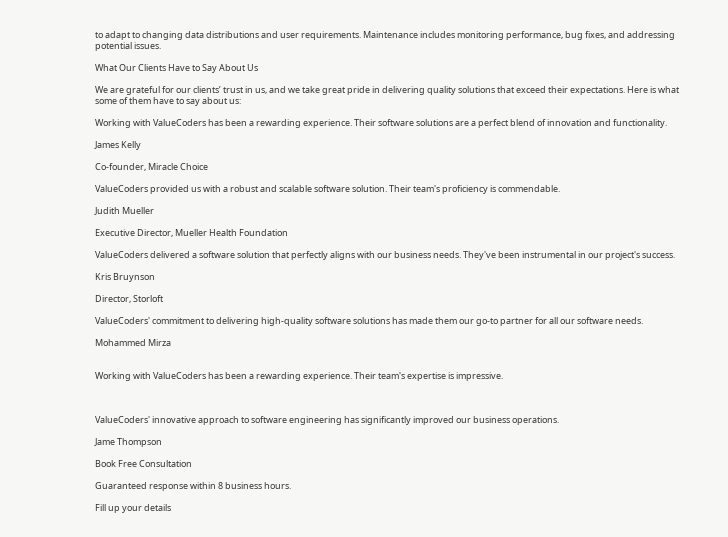to adapt to changing data distributions and user requirements. Maintenance includes monitoring performance, bug fixes, and addressing potential issues.

What Our Clients Have to Say About Us

We are grateful for our clients’ trust in us, and we take great pride in delivering quality solutions that exceed their expectations. Here is what some of them have to say about us:

Working with ValueCoders has been a rewarding experience. Their software solutions are a perfect blend of innovation and functionality.

James Kelly

Co-founder, Miracle Choice

ValueCoders provided us with a robust and scalable software solution. Their team's proficiency is commendable.

Judith Mueller

Executive Director, Mueller Health Foundation

ValueCoders delivered a software solution that perfectly aligns with our business needs. They've been instrumental in our project's success.

Kris Bruynson

Director, Storloft

ValueCoders' commitment to delivering high-quality software solutions has made them our go-to partner for all our software needs.

Mohammed Mirza


Working with ValueCoders has been a rewarding experience. Their team's expertise is impressive.



ValueCoders' innovative approach to software engineering has significantly improved our business operations.

Jame Thompson

Book Free Consultation

Guaranteed response within 8 business hours.

Fill up your details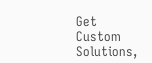Get Custom Solutions,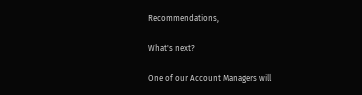Recommendations,

What's next?

One of our Account Managers will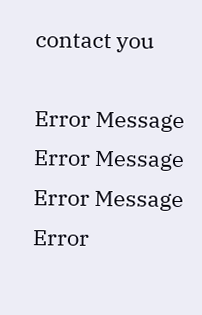contact you

Error Message
Error Message
Error Message
Error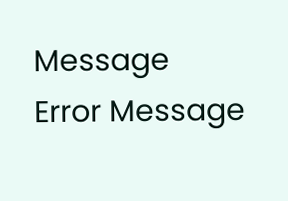Message
Error Message